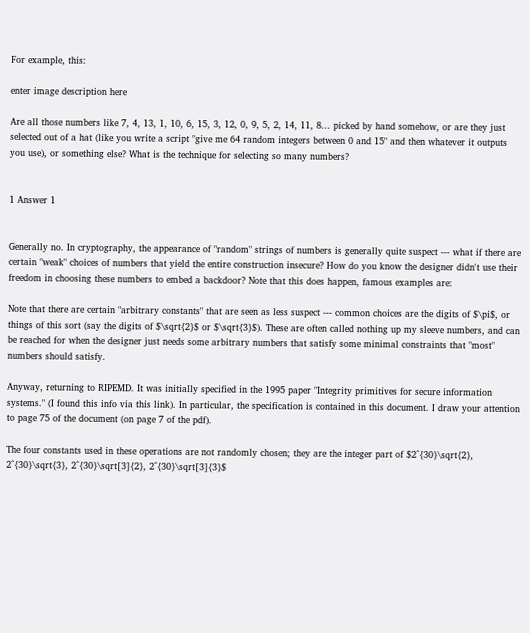For example, this:

enter image description here

Are all those numbers like 7, 4, 13, 1, 10, 6, 15, 3, 12, 0, 9, 5, 2, 14, 11, 8... picked by hand somehow, or are they just selected out of a hat (like you write a script "give me 64 random integers between 0 and 15" and then whatever it outputs you use), or something else? What is the technique for selecting so many numbers?


1 Answer 1


Generally no. In cryptography, the appearance of "random" strings of numbers is generally quite suspect --- what if there are certain "weak" choices of numbers that yield the entire construction insecure? How do you know the designer didn't use their freedom in choosing these numbers to embed a backdoor? Note that this does happen, famous examples are:

Note that there are certain "arbitrary constants" that are seen as less suspect --- common choices are the digits of $\pi$, or things of this sort (say the digits of $\sqrt{2}$ or $\sqrt{3}$). These are often called nothing up my sleeve numbers, and can be reached for when the designer just needs some arbitrary numbers that satisfy some minimal constraints that "most" numbers should satisfy.

Anyway, returning to RIPEMD. It was initially specified in the 1995 paper "Integrity primitives for secure information systems." (I found this info via this link). In particular, the specification is contained in this document. I draw your attention to page 75 of the document (on page 7 of the pdf).

The four constants used in these operations are not randomly chosen; they are the integer part of $2^{30}\sqrt{2}, 2^{30}\sqrt{3}, 2^{30}\sqrt[3]{2}, 2^{30}\sqrt[3]{3}$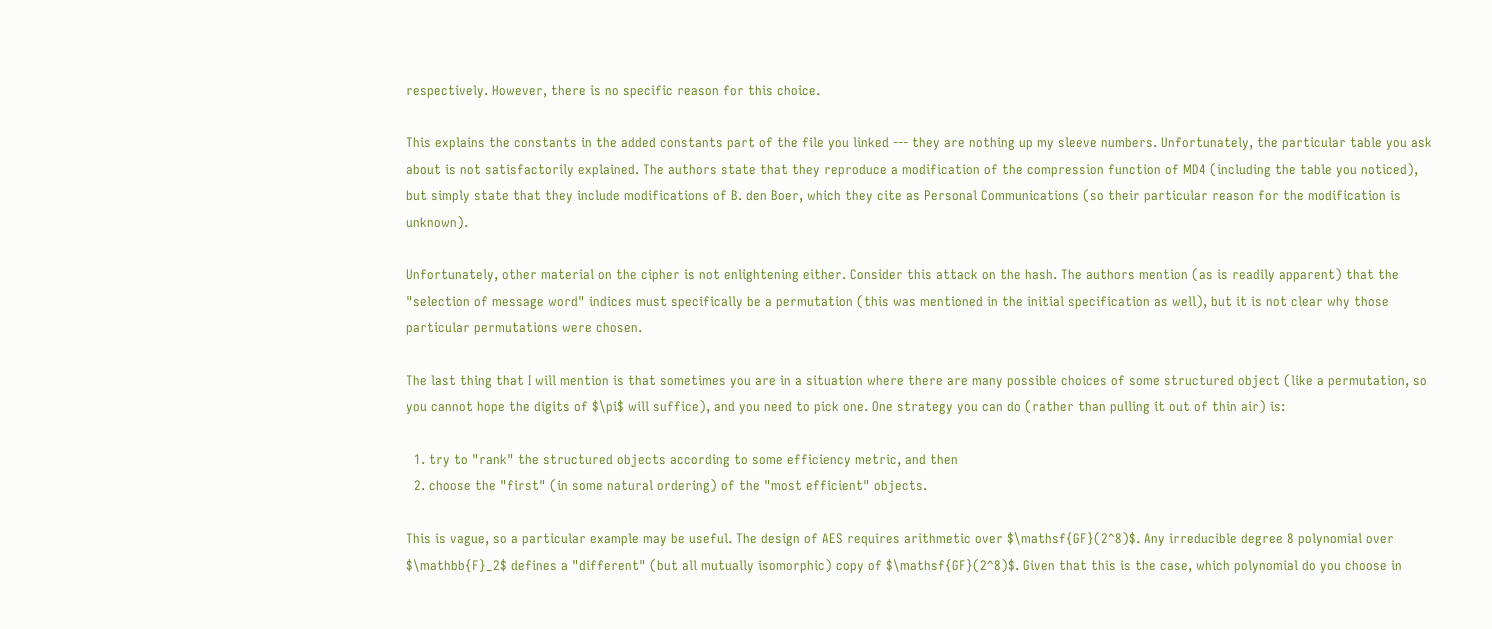respectively. However, there is no specific reason for this choice.

This explains the constants in the added constants part of the file you linked --- they are nothing up my sleeve numbers. Unfortunately, the particular table you ask about is not satisfactorily explained. The authors state that they reproduce a modification of the compression function of MD4 (including the table you noticed), but simply state that they include modifications of B. den Boer, which they cite as Personal Communications (so their particular reason for the modification is unknown).

Unfortunately, other material on the cipher is not enlightening either. Consider this attack on the hash. The authors mention (as is readily apparent) that the "selection of message word" indices must specifically be a permutation (this was mentioned in the initial specification as well), but it is not clear why those particular permutations were chosen.

The last thing that I will mention is that sometimes you are in a situation where there are many possible choices of some structured object (like a permutation, so you cannot hope the digits of $\pi$ will suffice), and you need to pick one. One strategy you can do (rather than pulling it out of thin air) is:

  1. try to "rank" the structured objects according to some efficiency metric, and then
  2. choose the "first" (in some natural ordering) of the "most efficient" objects.

This is vague, so a particular example may be useful. The design of AES requires arithmetic over $\mathsf{GF}(2^8)$. Any irreducible degree 8 polynomial over $\mathbb{F}_2$ defines a "different" (but all mutually isomorphic) copy of $\mathsf{GF}(2^8)$. Given that this is the case, which polynomial do you choose in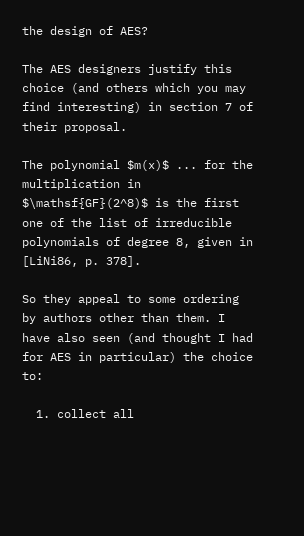the design of AES?

The AES designers justify this choice (and others which you may find interesting) in section 7 of their proposal.

The polynomial $m(x)$ ... for the multiplication in $\mathsf{GF}(2^8)$ is the first one of the list of irreducible polynomials of degree 8, given in [LiNi86, p. 378].

So they appeal to some ordering by authors other than them. I have also seen (and thought I had for AES in particular) the choice to:

  1. collect all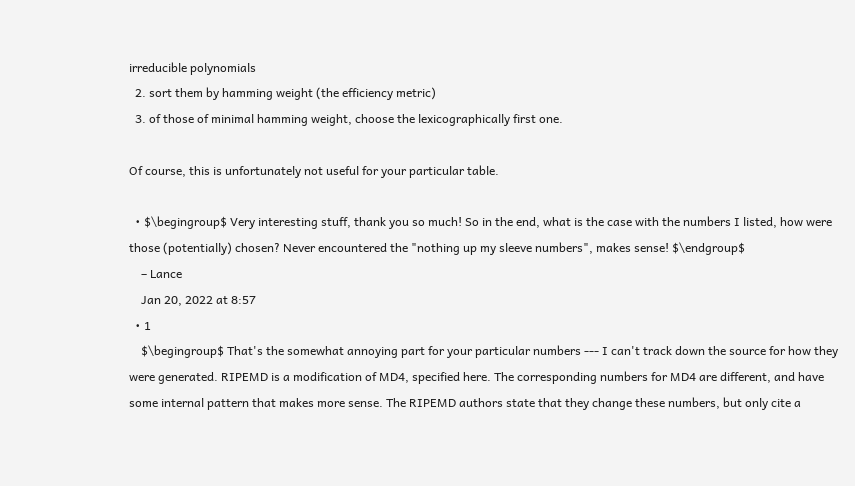irreducible polynomials
  2. sort them by hamming weight (the efficiency metric)
  3. of those of minimal hamming weight, choose the lexicographically first one.

Of course, this is unfortunately not useful for your particular table.

  • $\begingroup$ Very interesting stuff, thank you so much! So in the end, what is the case with the numbers I listed, how were those (potentially) chosen? Never encountered the "nothing up my sleeve numbers", makes sense! $\endgroup$
    – Lance
    Jan 20, 2022 at 8:57
  • 1
    $\begingroup$ That's the somewhat annoying part for your particular numbers --- I can't track down the source for how they were generated. RIPEMD is a modification of MD4, specified here. The corresponding numbers for MD4 are different, and have some internal pattern that makes more sense. The RIPEMD authors state that they change these numbers, but only cite a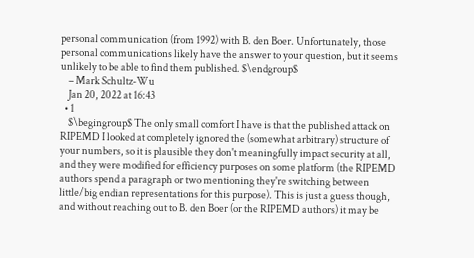personal communication (from 1992) with B. den Boer. Unfortunately, those personal communications likely have the answer to your question, but it seems unlikely to be able to find them published. $\endgroup$
    – Mark Schultz-Wu
    Jan 20, 2022 at 16:43
  • 1
    $\begingroup$ The only small comfort I have is that the published attack on RIPEMD I looked at completely ignored the (somewhat arbitrary) structure of your numbers, so it is plausible they don't meaningfully impact security at all, and they were modified for efficiency purposes on some platform (the RIPEMD authors spend a paragraph or two mentioning they're switching between little/big endian representations for this purpose). This is just a guess though, and without reaching out to B. den Boer (or the RIPEMD authors) it may be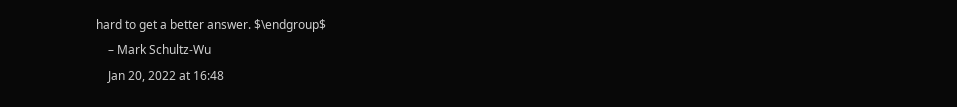hard to get a better answer. $\endgroup$
    – Mark Schultz-Wu
    Jan 20, 2022 at 16:48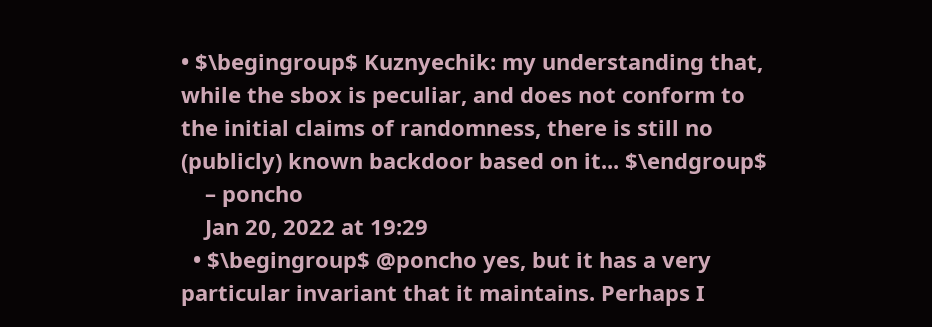• $\begingroup$ Kuznyechik: my understanding that, while the sbox is peculiar, and does not conform to the initial claims of randomness, there is still no (publicly) known backdoor based on it... $\endgroup$
    – poncho
    Jan 20, 2022 at 19:29
  • $\begingroup$ @poncho yes, but it has a very particular invariant that it maintains. Perhaps I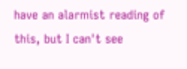have an alarmist reading of this, but I can't see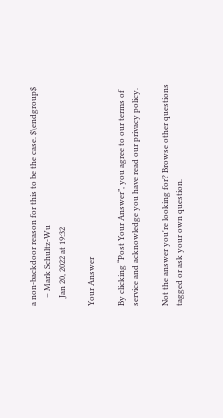a non-backdoor reason for this to be the case. $\endgroup$
    – Mark Schultz-Wu
    Jan 20, 2022 at 19:32

Your Answer

By clicking “Post Your Answer”, you agree to our terms of service and acknowledge you have read our privacy policy.

Not the answer you're looking for? Browse other questions tagged or ask your own question.